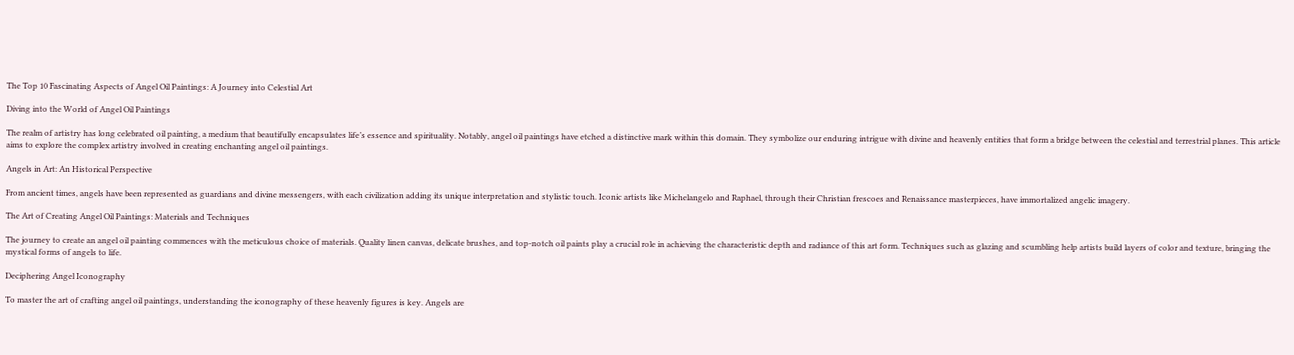The Top 10 Fascinating Aspects of Angel Oil Paintings: A Journey into Celestial Art

Diving into the World of Angel Oil Paintings

The realm of artistry has long celebrated oil painting, a medium that beautifully encapsulates life’s essence and spirituality. Notably, angel oil paintings have etched a distinctive mark within this domain. They symbolize our enduring intrigue with divine and heavenly entities that form a bridge between the celestial and terrestrial planes. This article aims to explore the complex artistry involved in creating enchanting angel oil paintings.

Angels in Art: An Historical Perspective

From ancient times, angels have been represented as guardians and divine messengers, with each civilization adding its unique interpretation and stylistic touch. Iconic artists like Michelangelo and Raphael, through their Christian frescoes and Renaissance masterpieces, have immortalized angelic imagery.

The Art of Creating Angel Oil Paintings: Materials and Techniques

The journey to create an angel oil painting commences with the meticulous choice of materials. Quality linen canvas, delicate brushes, and top-notch oil paints play a crucial role in achieving the characteristic depth and radiance of this art form. Techniques such as glazing and scumbling help artists build layers of color and texture, bringing the mystical forms of angels to life.

Deciphering Angel Iconography

To master the art of crafting angel oil paintings, understanding the iconography of these heavenly figures is key. Angels are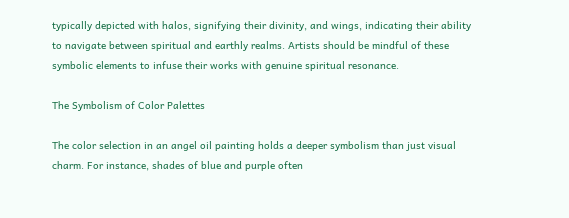typically depicted with halos, signifying their divinity, and wings, indicating their ability to navigate between spiritual and earthly realms. Artists should be mindful of these symbolic elements to infuse their works with genuine spiritual resonance.

The Symbolism of Color Palettes

The color selection in an angel oil painting holds a deeper symbolism than just visual charm. For instance, shades of blue and purple often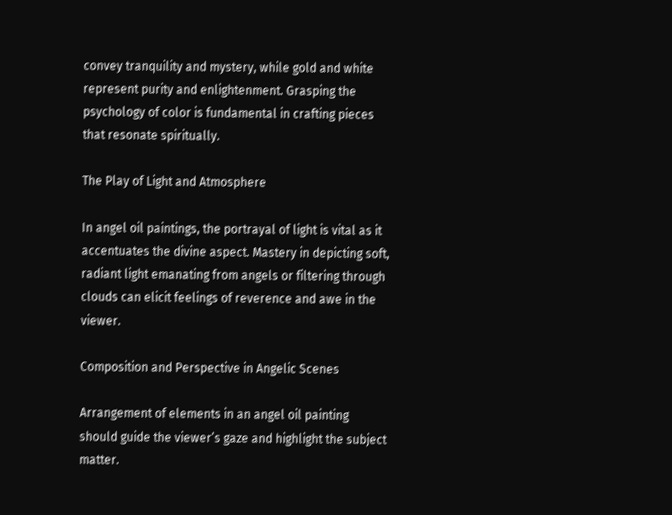convey tranquility and mystery, while gold and white represent purity and enlightenment. Grasping the psychology of color is fundamental in crafting pieces that resonate spiritually.

The Play of Light and Atmosphere

In angel oil paintings, the portrayal of light is vital as it accentuates the divine aspect. Mastery in depicting soft, radiant light emanating from angels or filtering through clouds can elicit feelings of reverence and awe in the viewer.

Composition and Perspective in Angelic Scenes

Arrangement of elements in an angel oil painting should guide the viewer’s gaze and highlight the subject matter.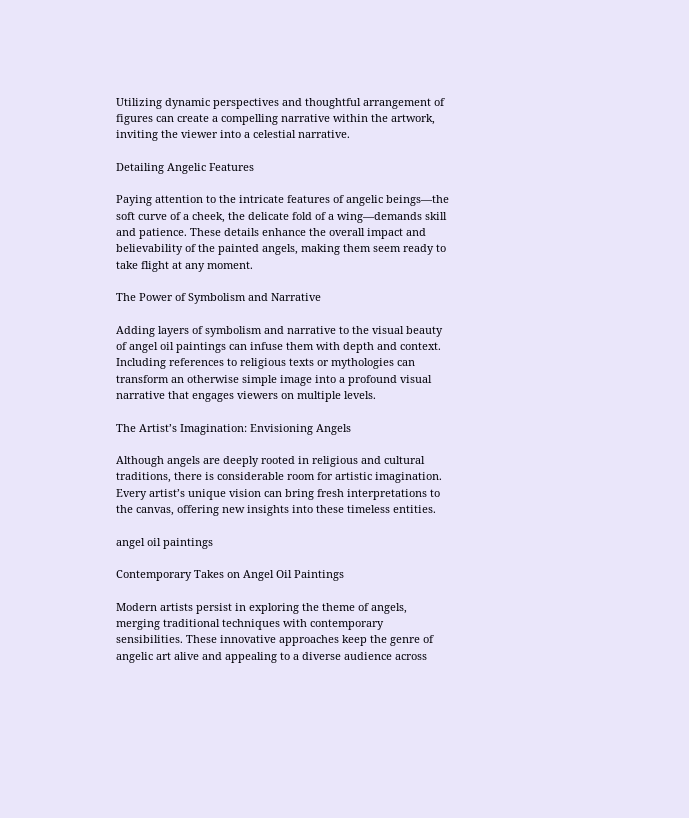Utilizing dynamic perspectives and thoughtful arrangement of figures can create a compelling narrative within the artwork, inviting the viewer into a celestial narrative.

Detailing Angelic Features

Paying attention to the intricate features of angelic beings—the soft curve of a cheek, the delicate fold of a wing—demands skill and patience. These details enhance the overall impact and believability of the painted angels, making them seem ready to take flight at any moment.

The Power of Symbolism and Narrative

Adding layers of symbolism and narrative to the visual beauty of angel oil paintings can infuse them with depth and context. Including references to religious texts or mythologies can transform an otherwise simple image into a profound visual narrative that engages viewers on multiple levels.

The Artist’s Imagination: Envisioning Angels

Although angels are deeply rooted in religious and cultural traditions, there is considerable room for artistic imagination. Every artist’s unique vision can bring fresh interpretations to the canvas, offering new insights into these timeless entities.

angel oil paintings

Contemporary Takes on Angel Oil Paintings

Modern artists persist in exploring the theme of angels, merging traditional techniques with contemporary sensibilities. These innovative approaches keep the genre of angelic art alive and appealing to a diverse audience across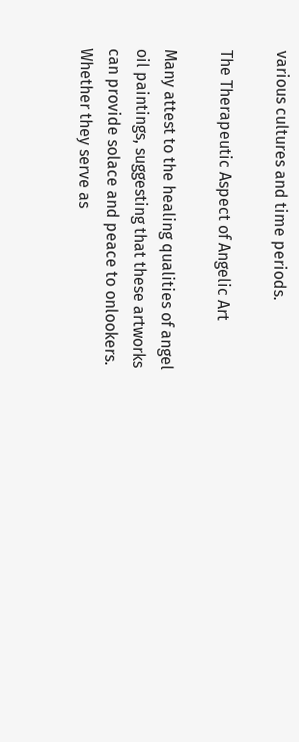various cultures and time periods.

The Therapeutic Aspect of Angelic Art

Many attest to the healing qualities of angel oil paintings, suggesting that these artworks can provide solace and peace to onlookers. Whether they serve as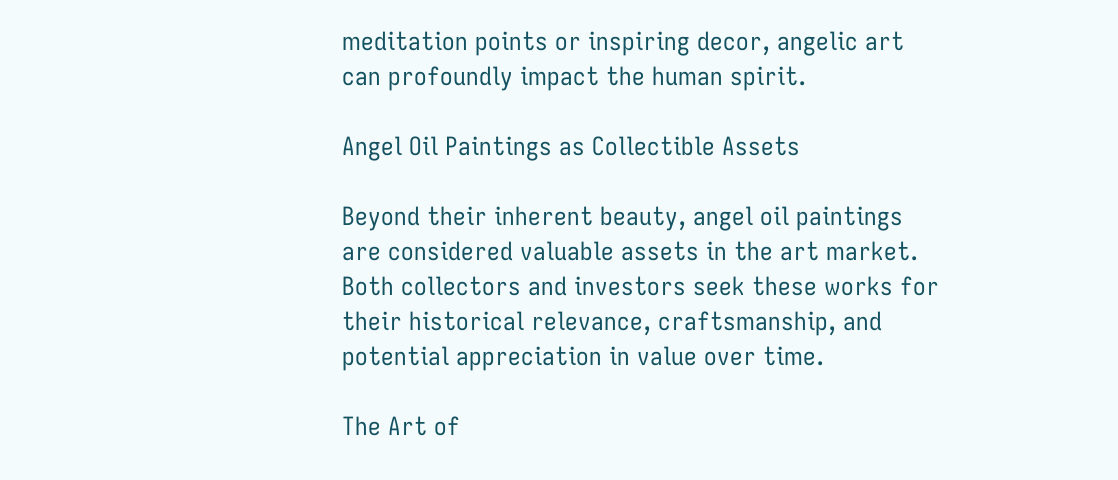meditation points or inspiring decor, angelic art can profoundly impact the human spirit.

Angel Oil Paintings as Collectible Assets

Beyond their inherent beauty, angel oil paintings are considered valuable assets in the art market. Both collectors and investors seek these works for their historical relevance, craftsmanship, and potential appreciation in value over time.

The Art of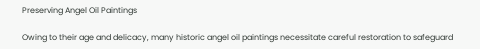Preserving Angel Oil Paintings

Owing to their age and delicacy, many historic angel oil paintings necessitate careful restoration to safeguard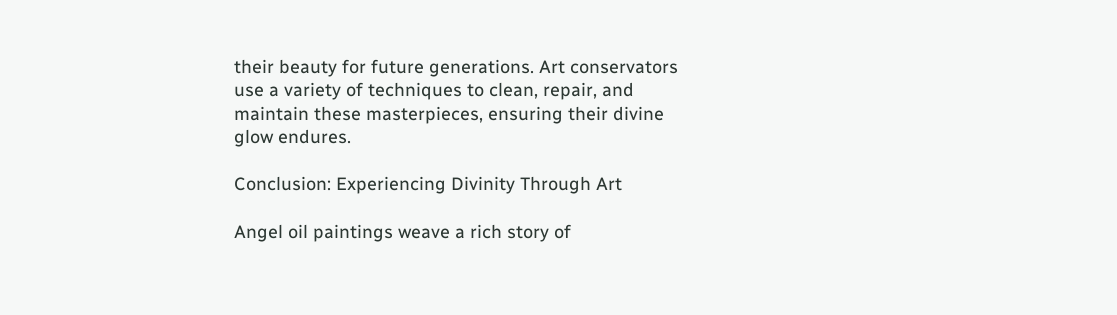their beauty for future generations. Art conservators use a variety of techniques to clean, repair, and maintain these masterpieces, ensuring their divine glow endures.

Conclusion: Experiencing Divinity Through Art

Angel oil paintings weave a rich story of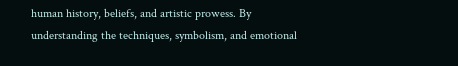human history, beliefs, and artistic prowess. By understanding the techniques, symbolism, and emotional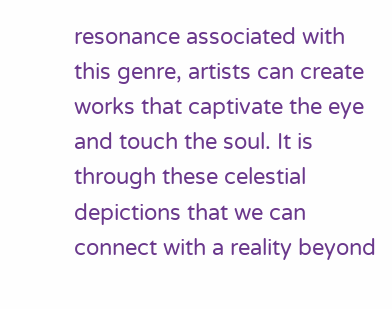resonance associated with this genre, artists can create works that captivate the eye and touch the soul. It is through these celestial depictions that we can connect with a reality beyond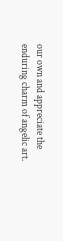our own and appreciate the enduring charm of angelic art.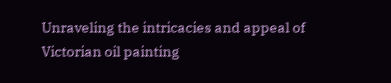Unraveling the intricacies and appeal of Victorian oil painting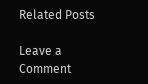Related Posts

Leave a Comment